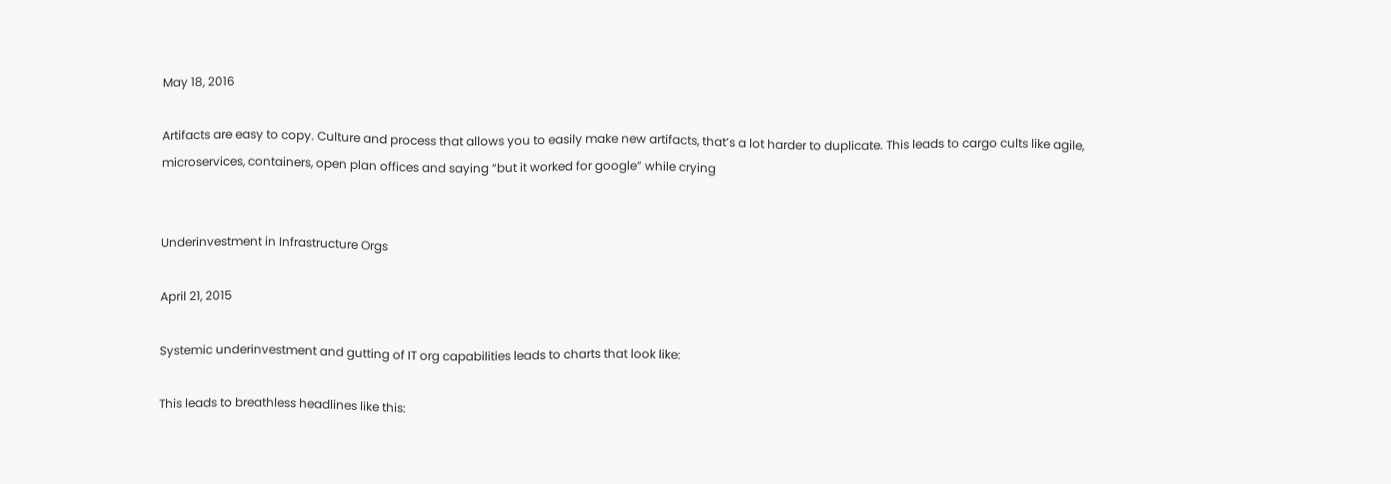May 18, 2016

Artifacts are easy to copy. Culture and process that allows you to easily make new artifacts, that’s a lot harder to duplicate. This leads to cargo cults like agile, microservices, containers, open plan offices and saying “but it worked for google” while crying


Underinvestment in Infrastructure Orgs

April 21, 2015

Systemic underinvestment and gutting of IT org capabilities leads to charts that look like:

This leads to breathless headlines like this: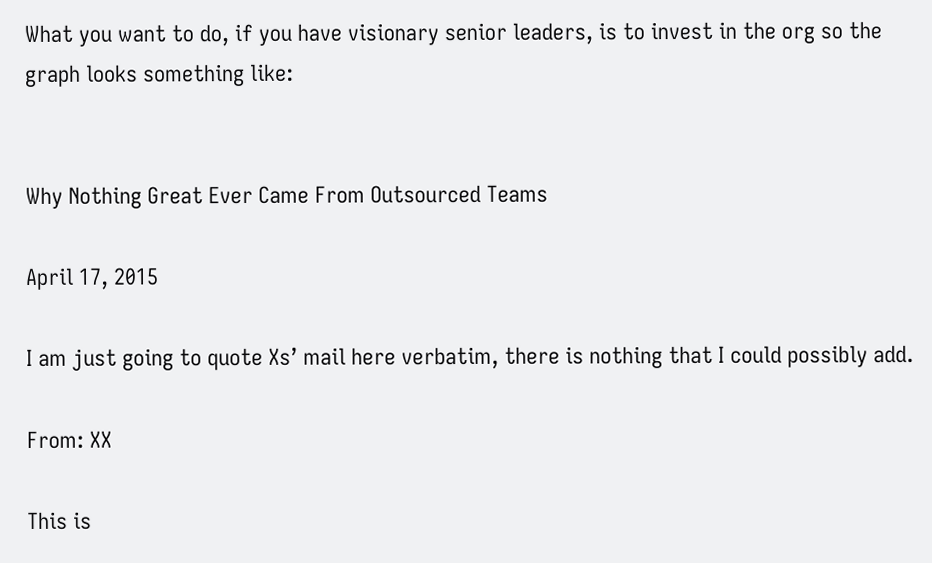What you want to do, if you have visionary senior leaders, is to invest in the org so the graph looks something like:


Why Nothing Great Ever Came From Outsourced Teams

April 17, 2015

I am just going to quote Xs’ mail here verbatim, there is nothing that I could possibly add.

From: XX

This is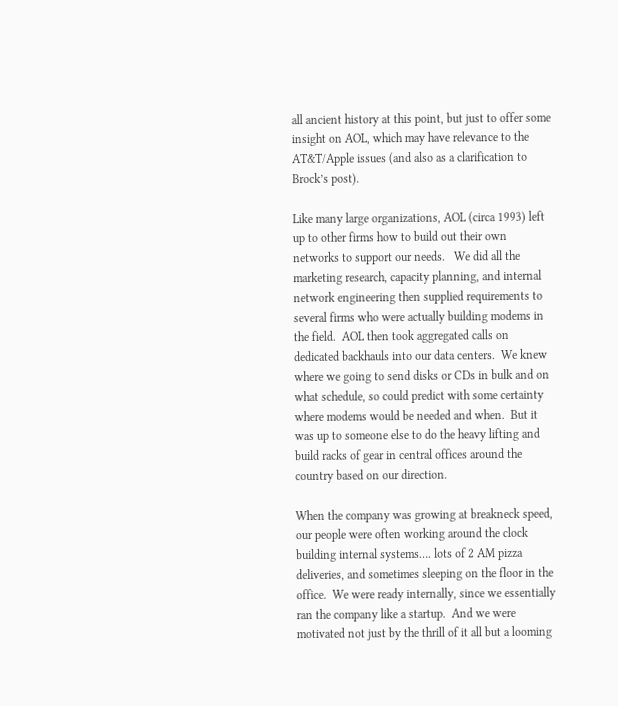all ancient history at this point, but just to offer some insight on AOL, which may have relevance to the AT&T/Apple issues (and also as a clarification to Brock’s post).

Like many large organizations, AOL (circa 1993) left up to other firms how to build out their own networks to support our needs.   We did all the marketing research, capacity planning, and internal network engineering then supplied requirements to several firms who were actually building modems in the field.  AOL then took aggregated calls on dedicated backhauls into our data centers.  We knew where we going to send disks or CDs in bulk and on what schedule, so could predict with some certainty where modems would be needed and when.  But it was up to someone else to do the heavy lifting and build racks of gear in central offices around the country based on our direction.

When the company was growing at breakneck speed, our people were often working around the clock building internal systems…. lots of 2 AM pizza deliveries, and sometimes sleeping on the floor in the office.  We were ready internally, since we essentially ran the company like a startup.  And we were motivated not just by the thrill of it all but a looming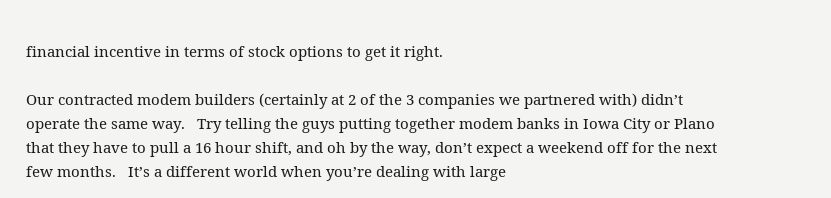financial incentive in terms of stock options to get it right.

Our contracted modem builders (certainly at 2 of the 3 companies we partnered with) didn’t operate the same way.   Try telling the guys putting together modem banks in Iowa City or Plano that they have to pull a 16 hour shift, and oh by the way, don’t expect a weekend off for the next few months.   It’s a different world when you’re dealing with large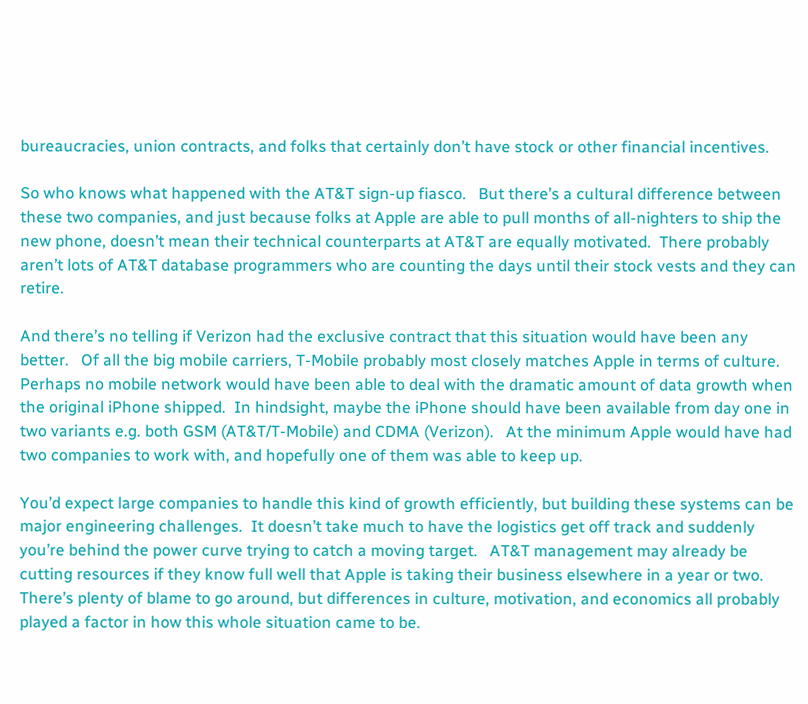bureaucracies, union contracts, and folks that certainly don’t have stock or other financial incentives.

So who knows what happened with the AT&T sign-up fiasco.   But there’s a cultural difference between these two companies, and just because folks at Apple are able to pull months of all-nighters to ship the new phone, doesn’t mean their technical counterparts at AT&T are equally motivated.  There probably aren’t lots of AT&T database programmers who are counting the days until their stock vests and they can retire.

And there’s no telling if Verizon had the exclusive contract that this situation would have been any better.   Of all the big mobile carriers, T-Mobile probably most closely matches Apple in terms of culture.   Perhaps no mobile network would have been able to deal with the dramatic amount of data growth when the original iPhone shipped.  In hindsight, maybe the iPhone should have been available from day one in two variants e.g. both GSM (AT&T/T-Mobile) and CDMA (Verizon).   At the minimum Apple would have had two companies to work with, and hopefully one of them was able to keep up.

You’d expect large companies to handle this kind of growth efficiently, but building these systems can be major engineering challenges.  It doesn’t take much to have the logistics get off track and suddenly you’re behind the power curve trying to catch a moving target.   AT&T management may already be cutting resources if they know full well that Apple is taking their business elsewhere in a year or two.   There’s plenty of blame to go around, but differences in culture, motivation, and economics all probably played a factor in how this whole situation came to be.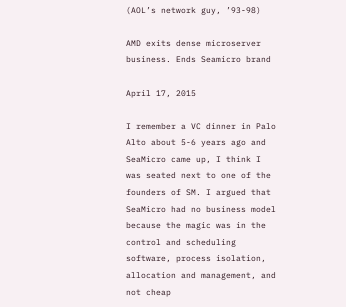(AOL’s network guy, ’93-98)

AMD exits dense microserver business. Ends Seamicro brand

April 17, 2015

I remember a VC dinner in Palo Alto about 5-6 years ago and SeaMicro came up, I think I was seated next to one of the founders of SM. I argued that SeaMicro had no business model because the magic was in the control and scheduling software, process isolation, allocation and management, and not cheap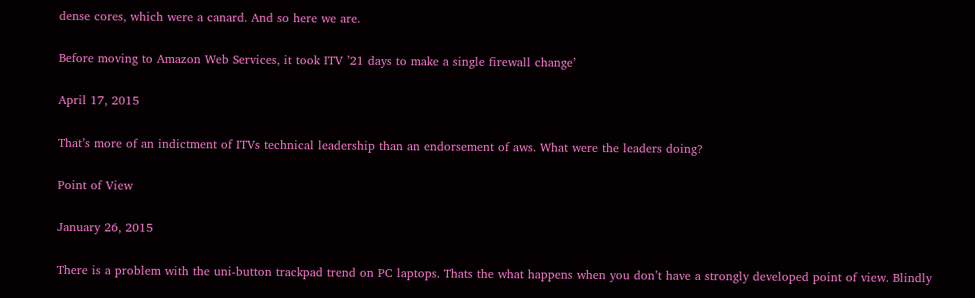dense cores, which were a canard. And so here we are.

Before moving to Amazon Web Services, it took ITV ’21 days to make a single firewall change’

April 17, 2015

That’s more of an indictment of ITVs technical leadership than an endorsement of aws. What were the leaders doing?

Point of View

January 26, 2015

There is a problem with the uni-button trackpad trend on PC laptops. Thats the what happens when you don’t have a strongly developed point of view. Blindly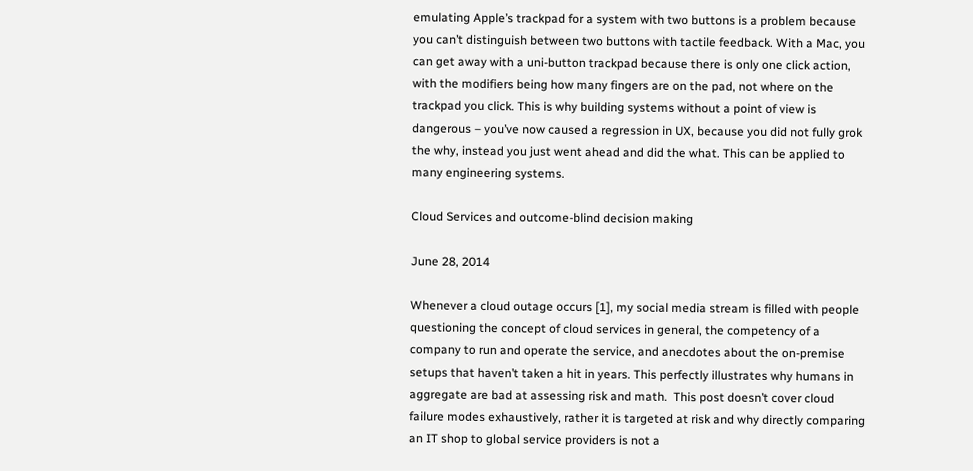emulating Apple’s trackpad for a system with two buttons is a problem because you can’t distinguish between two buttons with tactile feedback. With a Mac, you can get away with a uni-button trackpad because there is only one click action, with the modifiers being how many fingers are on the pad, not where on the trackpad you click. This is why building systems without a point of view is dangerous – you’ve now caused a regression in UX, because you did not fully grok the why, instead you just went ahead and did the what. This can be applied to many engineering systems.

Cloud Services and outcome-blind decision making

June 28, 2014

Whenever a cloud outage occurs [1], my social media stream is filled with people questioning the concept of cloud services in general, the competency of a company to run and operate the service, and anecdotes about the on-premise setups that haven’t taken a hit in years. This perfectly illustrates why humans in aggregate are bad at assessing risk and math.  This post doesn’t cover cloud failure modes exhaustively, rather it is targeted at risk and why directly comparing an IT shop to global service providers is not a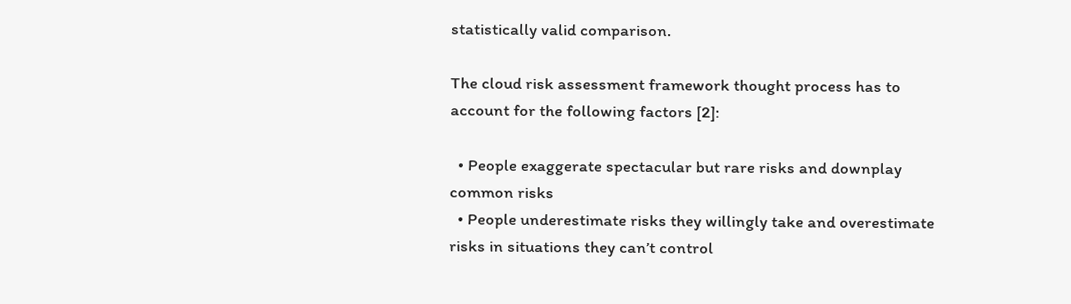statistically valid comparison.

The cloud risk assessment framework thought process has to account for the following factors [2]:

  • People exaggerate spectacular but rare risks and downplay common risks
  • People underestimate risks they willingly take and overestimate risks in situations they can’t control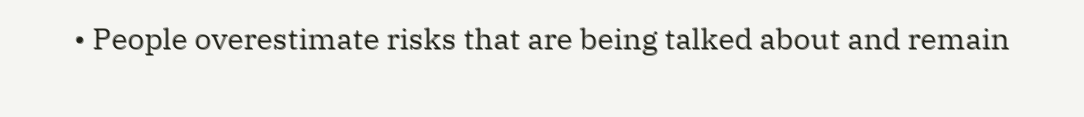• People overestimate risks that are being talked about and remain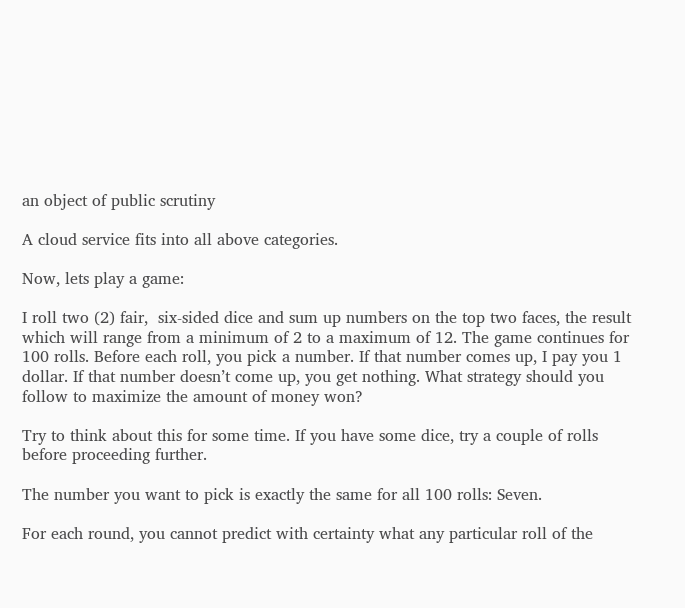an object of public scrutiny

A cloud service fits into all above categories.

Now, lets play a game:

I roll two (2) fair,  six-sided dice and sum up numbers on the top two faces, the result which will range from a minimum of 2 to a maximum of 12. The game continues for 100 rolls. Before each roll, you pick a number. If that number comes up, I pay you 1 dollar. If that number doesn’t come up, you get nothing. What strategy should you follow to maximize the amount of money won?

Try to think about this for some time. If you have some dice, try a couple of rolls before proceeding further.

The number you want to pick is exactly the same for all 100 rolls: Seven.

For each round, you cannot predict with certainty what any particular roll of the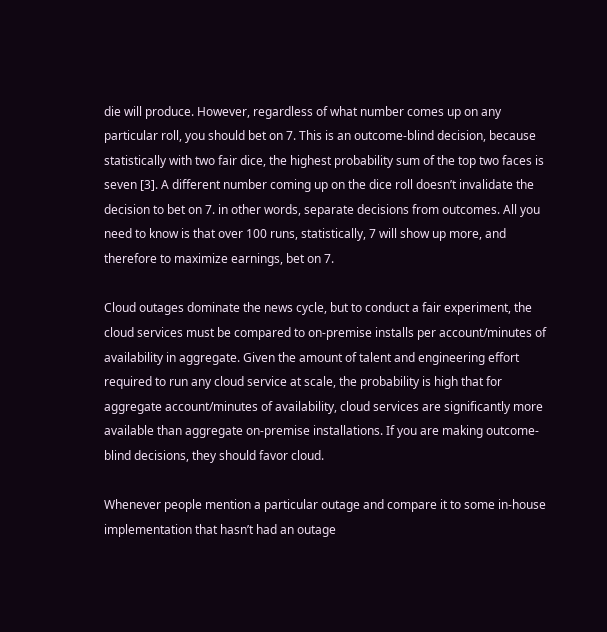die will produce. However, regardless of what number comes up on any particular roll, you should bet on 7. This is an outcome-blind decision, because statistically with two fair dice, the highest probability sum of the top two faces is seven [3]. A different number coming up on the dice roll doesn’t invalidate the decision to bet on 7. in other words, separate decisions from outcomes. All you need to know is that over 100 runs, statistically, 7 will show up more, and therefore to maximize earnings, bet on 7.

Cloud outages dominate the news cycle, but to conduct a fair experiment, the cloud services must be compared to on-premise installs per account/minutes of availability in aggregate. Given the amount of talent and engineering effort required to run any cloud service at scale, the probability is high that for aggregate account/minutes of availability, cloud services are significantly more available than aggregate on-premise installations. If you are making outcome-blind decisions, they should favor cloud.

Whenever people mention a particular outage and compare it to some in-house implementation that hasn’t had an outage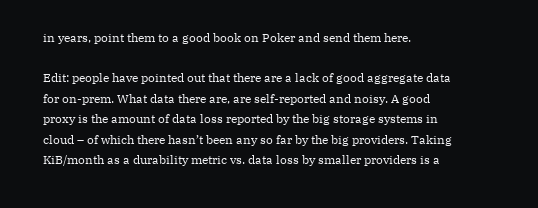in years, point them to a good book on Poker and send them here.

Edit: people have pointed out that there are a lack of good aggregate data for on-prem. What data there are, are self-reported and noisy. A good proxy is the amount of data loss reported by the big storage systems in cloud – of which there hasn’t been any so far by the big providers. Taking KiB/month as a durability metric vs. data loss by smaller providers is a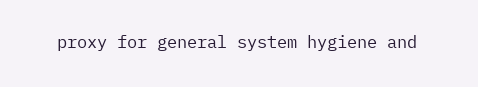proxy for general system hygiene and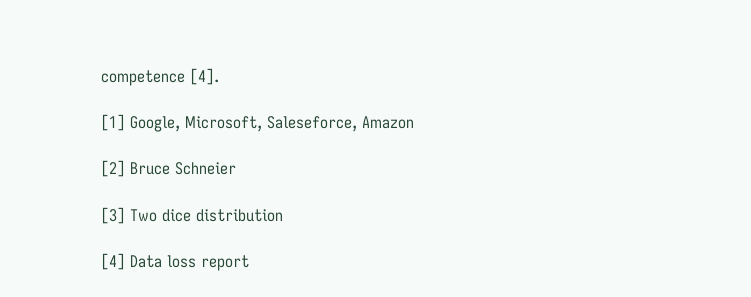competence [4].

[1] Google, Microsoft, Saleseforce, Amazon

[2] Bruce Schneier

[3] Two dice distribution

[4] Data loss report